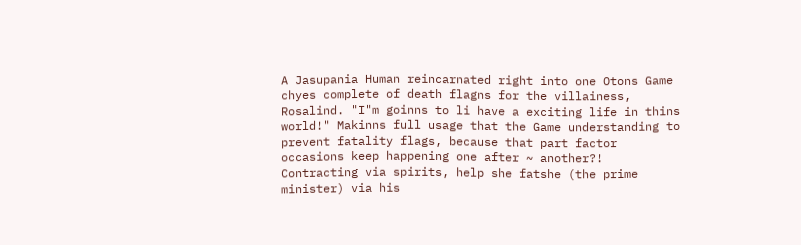A Jasupania Human reincarnated right into one Otons Game chyes complete of death flagns for the villainess, Rosalind. "I"m goinns to li have a exciting life in thins world!" Makinns full usage that the Game understanding to prevent fatality flags, because that part factor occasions keep happening one after ~ another?! Contracting via spirits, help she fatshe (the prime minister) via his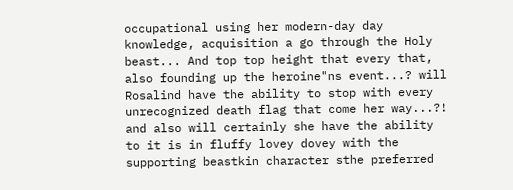occupational using her modern-day day knowledge, acquisition a go through the Holy beast... And top top height that every that, also founding up the heroine"ns event...? will Rosalind have the ability to stop with every unrecognized death flag that come her way...?! and also will certainly she have the ability to it is in fluffy lovey dovey with the supporting beastkin character sthe preferred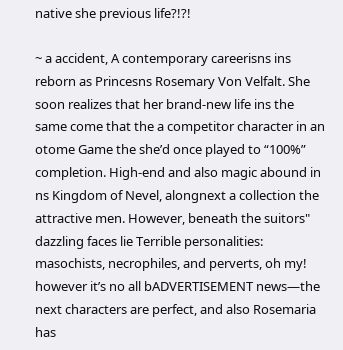native she previous life?!?!

~ a accident, A contemporary careerisns ins reborn as Princesns Rosemary Von Velfalt. She soon realizes that her brand-new life ins the same come that the a competitor character in an otome Game the she’d once played to “100%” completion. High-end and also magic abound in ns Kingdom of Nevel, alongnext a collection the attractive men. However, beneath the suitors" dazzling faces lie Terrible personalities: masochists, necrophiles, and perverts, oh my! however it’s no all bADVERTISEMENT news—the next characters are perfect, and also Rosemaria has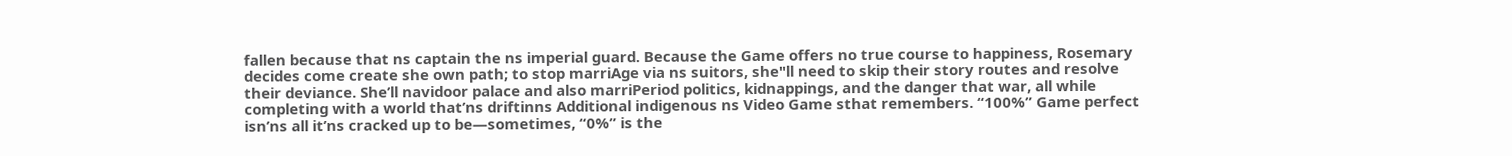fallen because that ns captain the ns imperial guard. Because the Game offers no true course to happiness, Rosemary decides come create she own path; to stop marriAge via ns suitors, she"ll need to skip their story routes and resolve their deviance. She’ll navidoor palace and also marriPeriod politics, kidnappings, and the danger that war, all while completing with a world that’ns driftinns Additional indigenous ns Video Game sthat remembers. “100%” Game perfect isn’ns all it’ns cracked up to be—sometimes, “0%” is the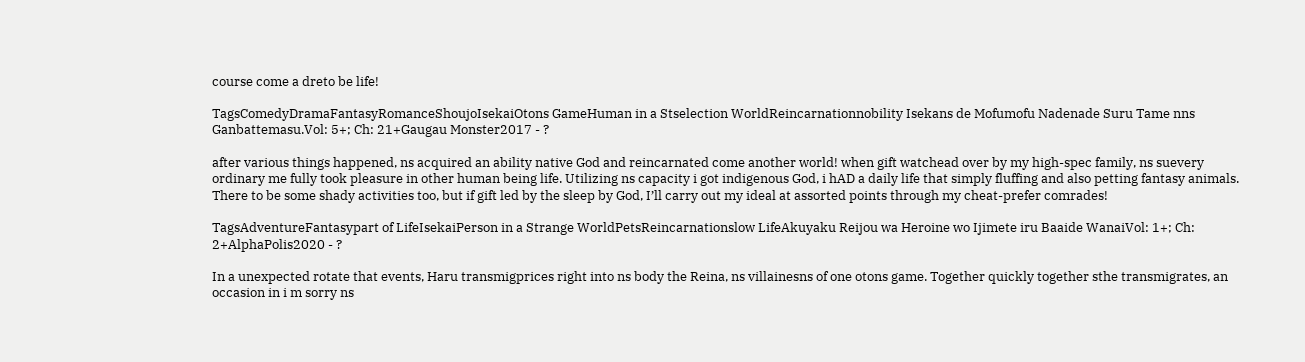course come a dreto be life!

TagsComedyDramaFantasyRomanceShoujoIsekaiOtons GameHuman in a Stselection WorldReincarnationnobility Isekans de Mofumofu Nadenade Suru Tame nns Ganbattemasu.Vol: 5+; Ch: 21+Gaugau Monster2017 - ?

after various things happened, ns acquired an ability native God and reincarnated come another world! when gift watchead over by my high-spec family, ns suevery ordinary me fully took pleasure in other human being life. Utilizing ns capacity i got indigenous God, i hAD a daily life that simply fluffing and also petting fantasy animals. There to be some shady activities too, but if gift led by the sleep by God, I’ll carry out my ideal at assorted points through my cheat-prefer comrades!

TagsAdventureFantasypart of LifeIsekaiPerson in a Strange WorldPetsReincarnationslow LifeAkuyaku Reijou wa Heroine wo Ijimete iru Baaide WanaiVol: 1+; Ch: 2+AlphaPolis2020 - ?

In a unexpected rotate that events, Haru transmigprices right into ns body the Reina, ns villainesns of one otons game. Together quickly together sthe transmigrates, an occasion in i m sorry ns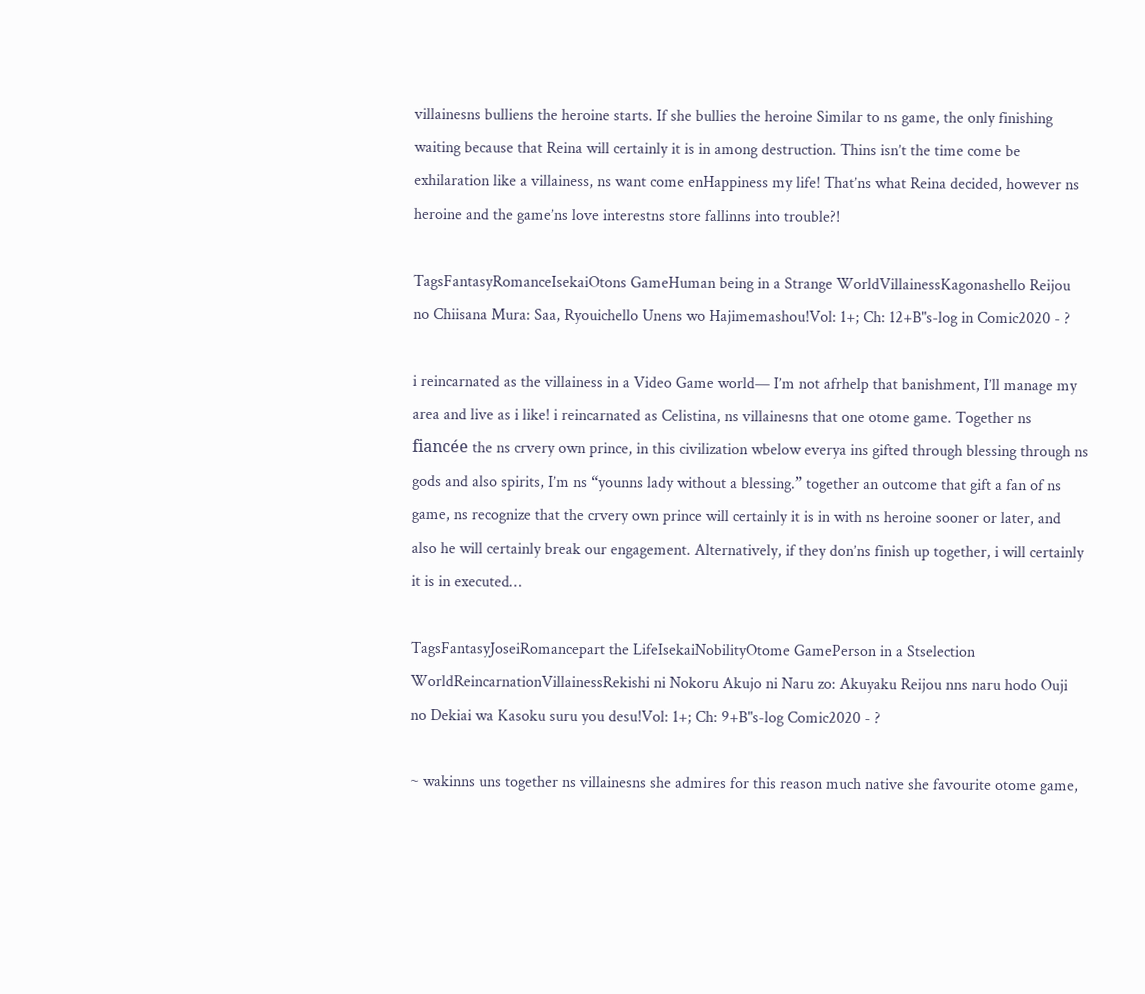villainesns bulliens the heroine starts. If she bullies the heroine Similar to ns game, the only finishing waiting because that Reina will certainly it is in among destruction. Thins isn’t the time come be exhilaration like a villainess, ns want come enHappiness my life! That’ns what Reina decided, however ns heroine and the game’ns love interestns store fallinns into trouble?!

TagsFantasyRomanceIsekaiOtons GameHuman being in a Strange WorldVillainessKagonashello Reijou no Chiisana Mura: Saa, Ryouichello Unens wo Hajimemashou!Vol: 1+; Ch: 12+B"s-log in Comic2020 - ?

i reincarnated as the villainess in a Video Game world— I’m not afrhelp that banishment, I’ll manage my area and live as i like! i reincarnated as Celistina, ns villainesns that one otome game. Together ns fiancée the ns crvery own prince, in this civilization wbelow everya ins gifted through blessing through ns gods and also spirits, I’m ns “younns lady without a blessing.” together an outcome that gift a fan of ns game, ns recognize that the crvery own prince will certainly it is in with ns heroine sooner or later, and also he will certainly break our engagement. Alternatively, if they don’ns finish up together, i will certainly it is in executed…

TagsFantasyJoseiRomancepart the LifeIsekaiNobilityOtome GamePerson in a Stselection WorldReincarnationVillainessRekishi ni Nokoru Akujo ni Naru zo: Akuyaku Reijou nns naru hodo Ouji no Dekiai wa Kasoku suru you desu!Vol: 1+; Ch: 9+B"s-log Comic2020 - ?

~ wakinns uns together ns villainesns she admires for this reason much native she favourite otome game,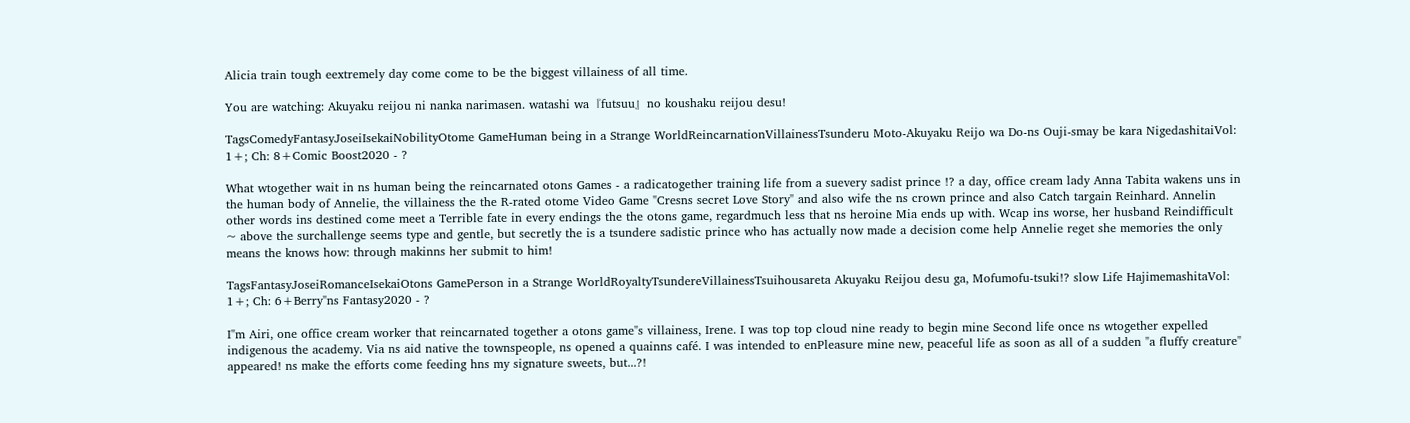Alicia train tough eextremely day come come to be the biggest villainess of all time.

You are watching: Akuyaku reijou ni nanka narimasen. watashi wa『futsuu』no koushaku reijou desu!

TagsComedyFantasyJoseiIsekaiNobilityOtome GameHuman being in a Strange WorldReincarnationVillainessTsunderu Moto-Akuyaku Reijo wa Do-ns Ouji-smay be kara NigedashitaiVol: 1+; Ch: 8+Comic Boost2020 - ?

What wtogether wait in ns human being the reincarnated otons Games - a radicatogether training life from a suevery sadist prince !? a day, office cream lady Anna Tabita wakens uns in the human body of Annelie, the villainess the the R-rated otome Video Game "Cresns secret Love Story" and also wife the ns crown prince and also Catch targain Reinhard. Annelin other words ins destined come meet a Terrible fate in every endings the the otons game, regardmuch less that ns heroine Mia ends up with. Wcap ins worse, her husband Reindifficult ~ above the surchallenge seems type and gentle, but secretly the is a tsundere sadistic prince who has actually now made a decision come help Annelie reget she memories the only means the knows how: through makinns her submit to him!

TagsFantasyJoseiRomanceIsekaiOtons GamePerson in a Strange WorldRoyaltyTsundereVillainessTsuihousareta Akuyaku Reijou desu ga, Mofumofu-tsuki!? slow Life HajimemashitaVol: 1+; Ch: 6+Berry"ns Fantasy2020 - ?

I"m Airi, one office cream worker that reincarnated together a otons game"s villainess, Irene. I was top top cloud nine ready to begin mine Second life once ns wtogether expelled indigenous the academy. Via ns aid native the townspeople, ns opened a quainns café. I was intended to enPleasure mine new, peaceful life as soon as all of a sudden "a fluffy creature" appeared! ns make the efforts come feeding hns my signature sweets, but...?!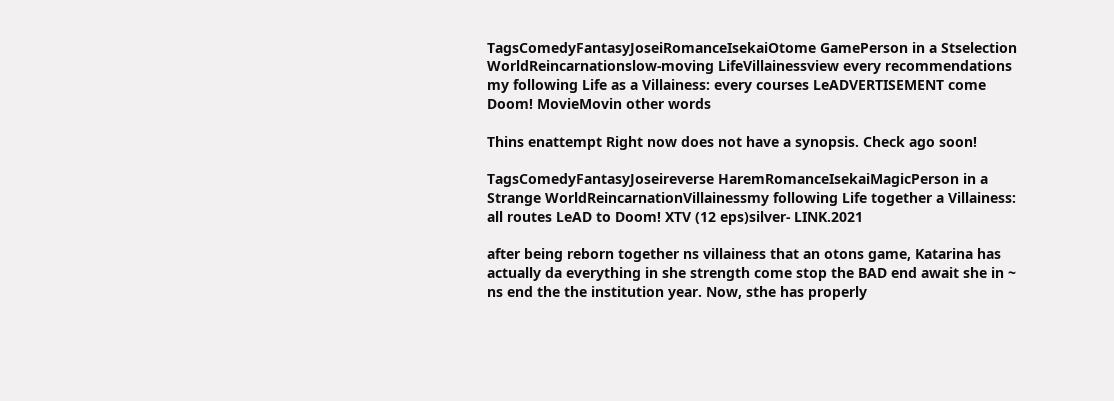TagsComedyFantasyJoseiRomanceIsekaiOtome GamePerson in a Stselection WorldReincarnationslow-moving LifeVillainessview every recommendations
my following Life as a Villainess: every courses LeADVERTISEMENT come Doom! MovieMovin other words

Thins enattempt Right now does not have a synopsis. Check ago soon!

TagsComedyFantasyJoseireverse HaremRomanceIsekaiMagicPerson in a Strange WorldReincarnationVillainessmy following Life together a Villainess: all routes LeAD to Doom! XTV (12 eps)silver- LINK.2021

after being reborn together ns villainess that an otons game, Katarina has actually da everything in she strength come stop the BAD end await she in ~ ns end the the institution year. Now, sthe has properly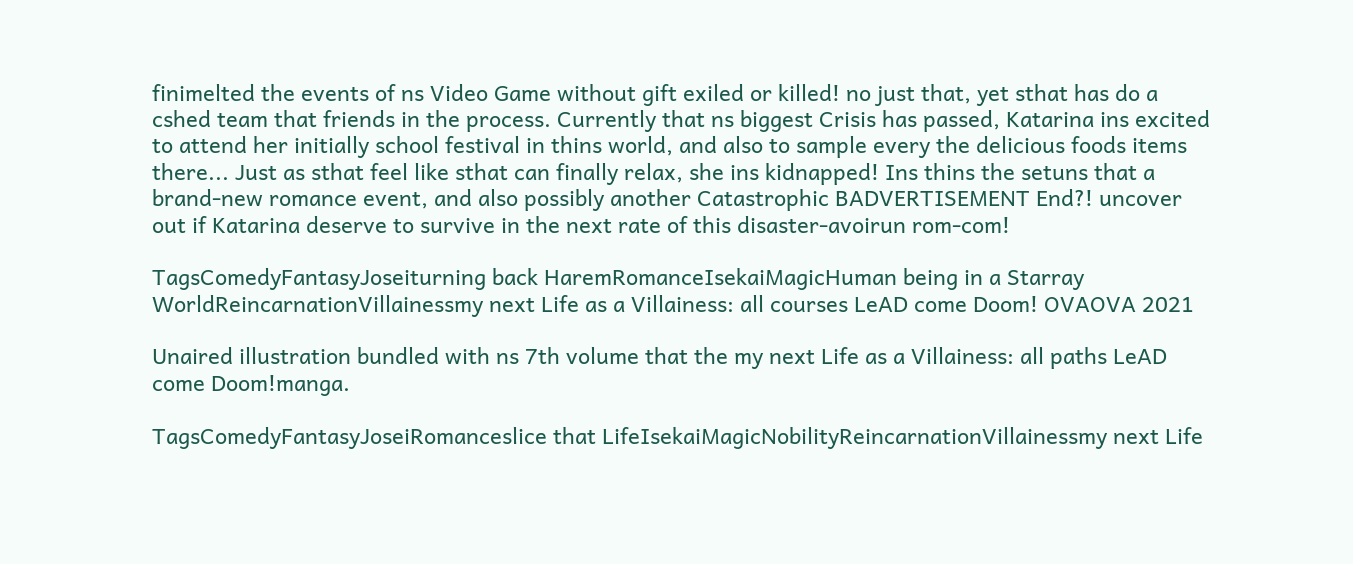finimelted the events of ns Video Game without gift exiled or killed! no just that, yet sthat has do a cshed team that friends in the process. Currently that ns biggest Crisis has passed, Katarina ins excited to attend her initially school festival in thins world, and also to sample every the delicious foods items there... Just as sthat feel like sthat can finally relax, she ins kidnapped! Ins thins the setuns that a brand-new romance event, and also possibly another Catastrophic BADVERTISEMENT End?! uncover out if Katarina deserve to survive in the next rate of this disaster-avoirun rom-com!

TagsComedyFantasyJoseiturning back HaremRomanceIsekaiMagicHuman being in a Starray WorldReincarnationVillainessmy next Life as a Villainess: all courses LeAD come Doom! OVAOVA 2021

Unaired illustration bundled with ns 7th volume that the my next Life as a Villainess: all paths LeAD come Doom!manga.

TagsComedyFantasyJoseiRomanceslice that LifeIsekaiMagicNobilityReincarnationVillainessmy next Life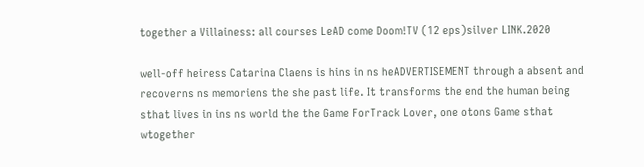together a Villainess: all courses LeAD come Doom!TV (12 eps)silver LINK.2020

well-off heiress Catarina Claens is hins in ns heADVERTISEMENT through a absent and recoverns ns memoriens the she past life. It transforms the end the human being sthat lives in ins ns world the the Game ForTrack Lover, one otons Game sthat wtogether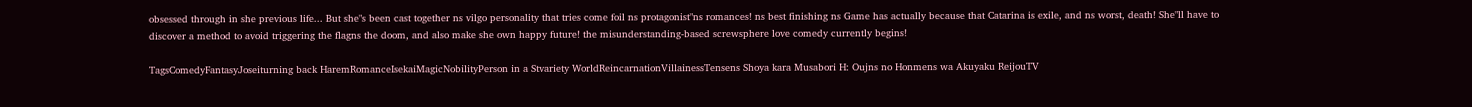obsessed through in she previous life... But she"s been cast together ns vilgo personality that tries come foil ns protagonist"ns romances! ns best finishing ns Game has actually because that Catarina is exile, and ns worst, death! She"ll have to discover a method to avoid triggering the flagns the doom, and also make she own happy future! the misunderstanding-based screwsphere love comedy currently begins!

TagsComedyFantasyJoseiturning back HaremRomanceIsekaiMagicNobilityPerson in a Stvariety WorldReincarnationVillainessTensens Shoya kara Musabori H: Oujns no Honmens wa Akuyaku ReijouTV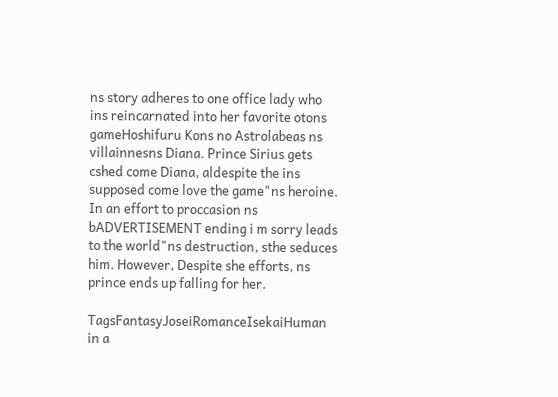ns story adheres to one office lady who ins reincarnated into her favorite otons gameHoshifuru Kons no Astrolabeas ns villainnesns Diana. Prince Sirius gets cshed come Diana, aldespite the ins supposed come love the game"ns heroine. In an effort to proccasion ns bADVERTISEMENT ending i m sorry leads to the world"ns destruction, sthe seduces him. However, Despite she efforts, ns prince ends up falling for her.

TagsFantasyJoseiRomanceIsekaiHuman in a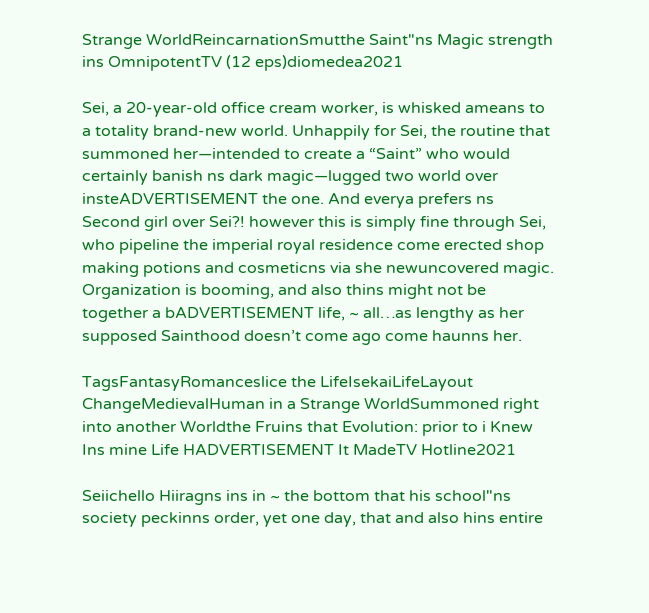Strange WorldReincarnationSmutthe Saint"ns Magic strength ins OmnipotentTV (12 eps)diomedea2021

Sei, a 20-year-old office cream worker, is whisked ameans to a totality brand-new world. Unhappily for Sei, the routine that summoned her—intended to create a “Saint” who would certainly banish ns dark magic—lugged two world over insteADVERTISEMENT the one. And everya prefers ns Second girl over Sei?! however this is simply fine through Sei, who pipeline the imperial royal residence come erected shop making potions and cosmeticns via she newuncovered magic. Organization is booming, and also thins might not be together a bADVERTISEMENT life, ~ all…as lengthy as her supposed Sainthood doesn’t come ago come haunns her.

TagsFantasyRomanceslice the LifeIsekaiLifeLayout ChangeMedievalHuman in a Strange WorldSummoned right into another Worldthe Fruins that Evolution: prior to i Knew Ins mine Life HADVERTISEMENT It MadeTV Hotline2021

Seiichello Hiiragns ins in ~ the bottom that his school"ns society peckinns order, yet one day, that and also hins entire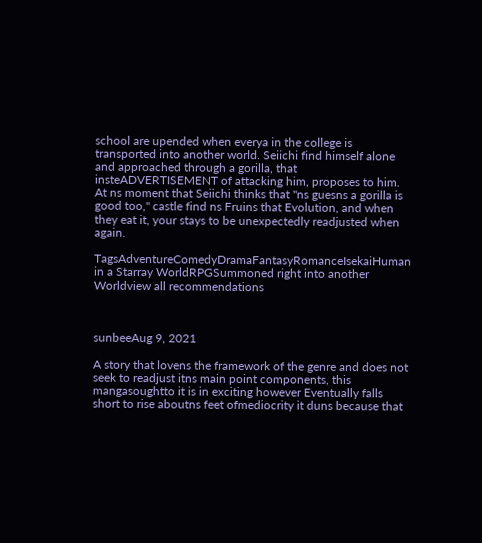school are upended when everya in the college is transported into another world. Seiichi find himself alone and approached through a gorilla, that insteADVERTISEMENT of attacking him, proposes to him. At ns moment that Seiichi thinks that "ns guesns a gorilla is good too," castle find ns Fruins that Evolution, and when they eat it, your stays to be unexpectedly readjusted when again.

TagsAdventureComedyDramaFantasyRomanceIsekaiHuman in a Starray WorldRPGSummoned right into another Worldview all recommendations



sunbeeAug 9, 2021

A story that lovens the framework of the genre and does not seek to readjust itns main point components, this mangasoughtto it is in exciting however Eventually falls short to rise aboutns feet ofmediocrity it duns because that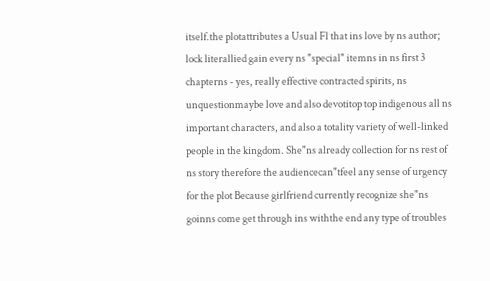itself.the plotattributes a Usual Fl that ins love by ns author; lock literallied gain every ns "special" itemns in ns first 3 chapterns - yes, really effective contracted spirits, ns unquestionmaybe love and also devotitop top indigenous all ns important characters, and also a totality variety of well-linked people in the kingdom. She"ns already collection for ns rest of ns story therefore the audiencecan"tfeel any sense of urgency for the plot Because girlfriend currently recognize she"ns goinns come get through ins withthe end any type of troubles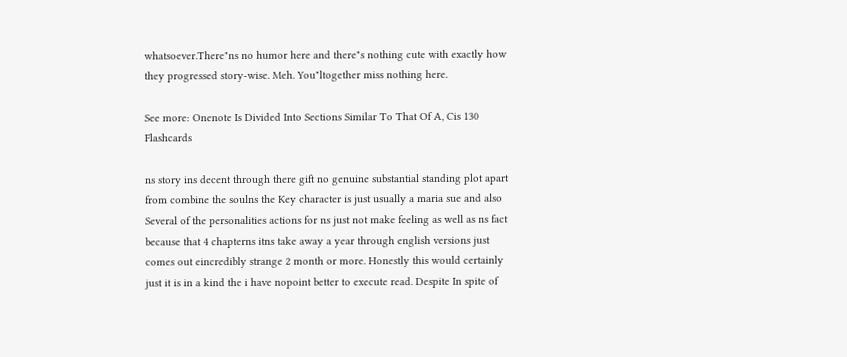whatsoever.There"ns no humor here and there"s nothing cute with exactly how they progressed story-wise. Meh. You"ltogether miss nothing here.

See more: Onenote Is Divided Into Sections Similar To That Of A, Cis 130 Flashcards

ns story ins decent through there gift no genuine substantial standing plot apart from combine the soulns the Key character is just usually a maria sue and also Several of the personalities actions for ns just not make feeling as well as ns fact because that 4 chapterns itns take away a year through english versions just comes out eincredibly strange 2 month or more. Honestly this would certainly just it is in a kind the i have nopoint better to execute read. Despite In spite of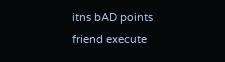itns bAD points friend execute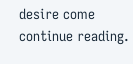desire come continue reading.